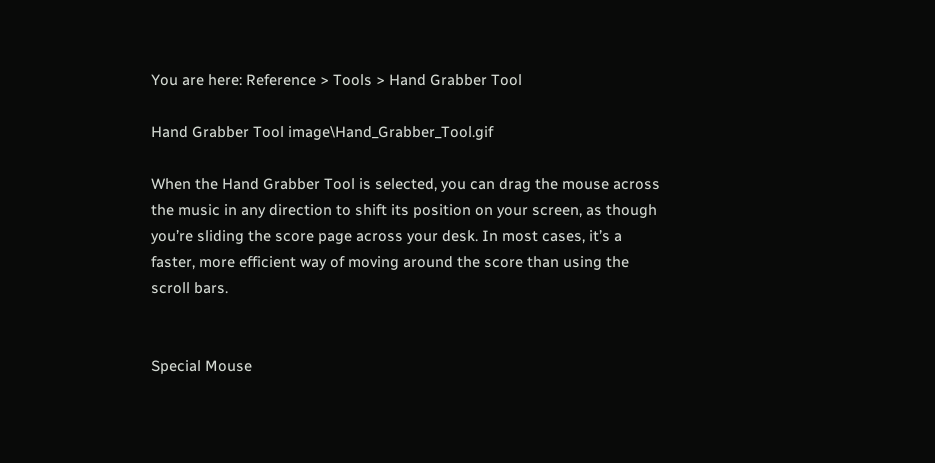You are here: Reference > Tools > Hand Grabber Tool

Hand Grabber Tool image\Hand_Grabber_Tool.gif

When the Hand Grabber Tool is selected, you can drag the mouse across the music in any direction to shift its position on your screen, as though you’re sliding the score page across your desk. In most cases, it’s a faster, more efficient way of moving around the score than using the scroll bars.


Special Mouse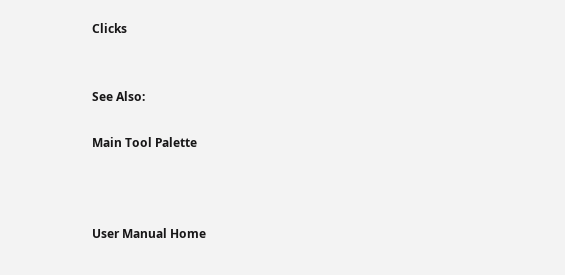Clicks


See Also:

Main Tool Palette



User Manual Home